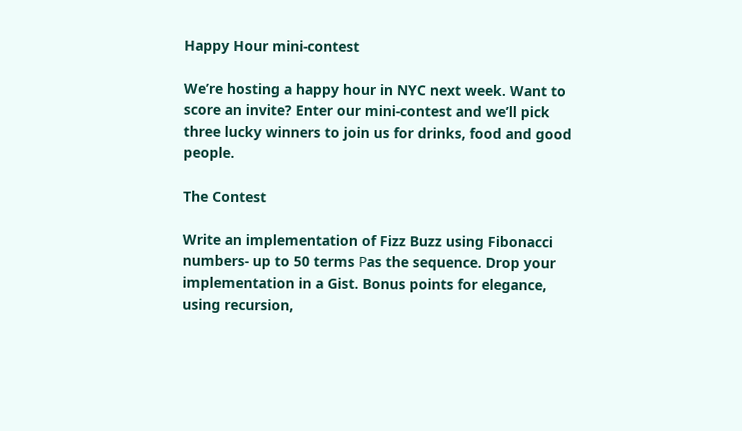Happy Hour mini-contest

We’re hosting a happy hour in NYC next week. Want to score an invite? Enter our mini-contest and we’ll pick three lucky winners to join us for drinks, food and good people.

The Contest

Write an implementation of Fizz Buzz using Fibonacci numbers- up to 50 terms Рas the sequence. Drop your implementation in a Gist. Bonus points for elegance, using recursion,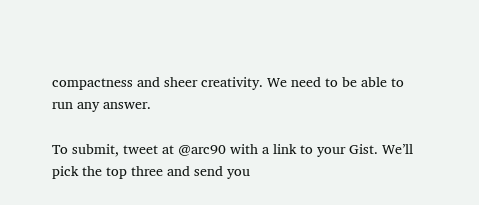compactness and sheer creativity. We need to be able to run any answer.

To submit, tweet at @arc90 with a link to your Gist. We’ll pick the top three and send you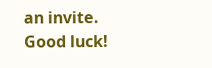an invite. Good luck!